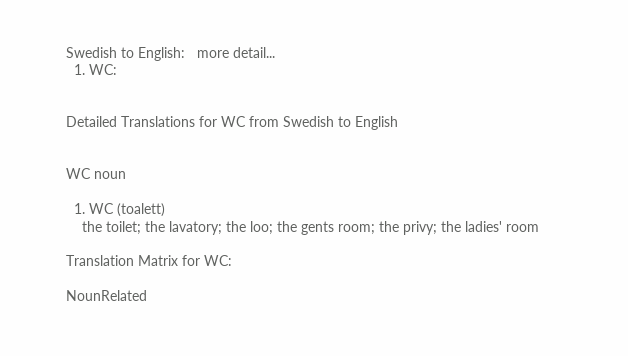Swedish to English:   more detail...
  1. WC:


Detailed Translations for WC from Swedish to English


WC noun

  1. WC (toalett)
    the toilet; the lavatory; the loo; the gents room; the privy; the ladies' room

Translation Matrix for WC:

NounRelated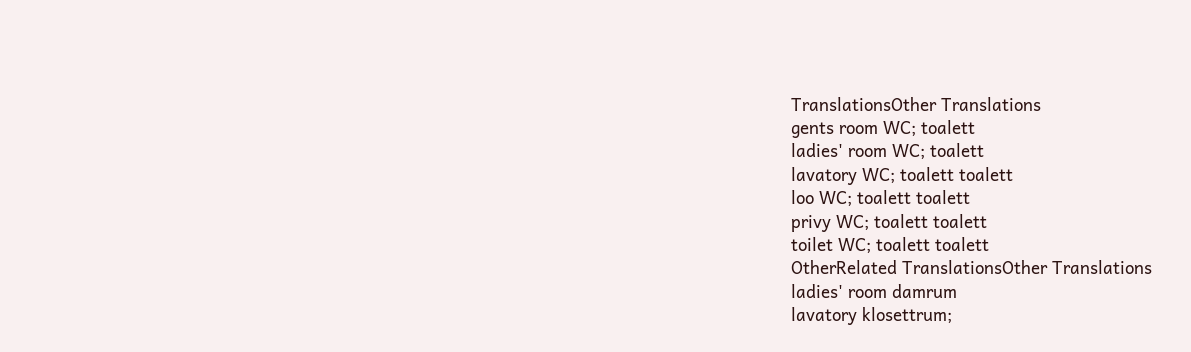TranslationsOther Translations
gents room WC; toalett
ladies' room WC; toalett
lavatory WC; toalett toalett
loo WC; toalett toalett
privy WC; toalett toalett
toilet WC; toalett toalett
OtherRelated TranslationsOther Translations
ladies' room damrum
lavatory klosettrum;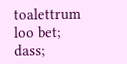toalettrum
loo bet; dass;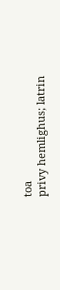toa
privy hemlighus; latrin